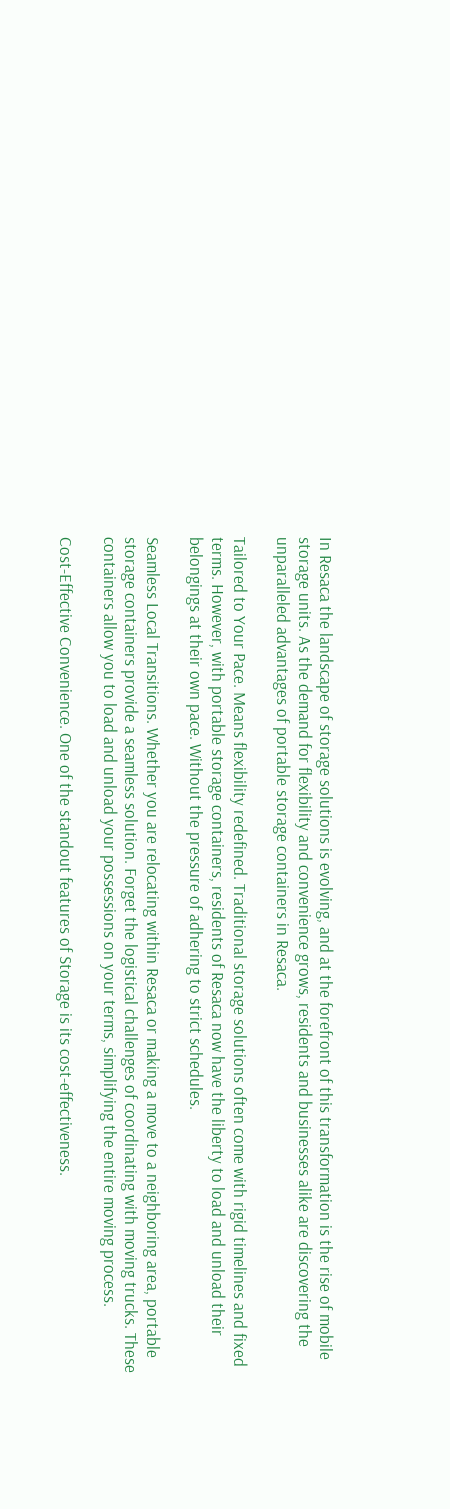In Resaca the landscape of storage solutions is evolving, and at the forefront of this transformation is the rise of mobile storage units. As the demand for flexibility and convenience grows, residents and businesses alike are discovering the unparalleled advantages of portable storage containers in Resaca.

Tailored to Your Pace. Means flexibility redefined. Traditional storage solutions often come with rigid timelines and fixed terms. However, with portable storage containers, residents of Resaca now have the liberty to load and unload their belongings at their own pace. Without the pressure of adhering to strict schedules.

Seamless Local Transitions. Whether you are relocating within Resaca or making a move to a neighboring area, portable storage containers provide a seamless solution. Forget the logistical challenges of coordinating with moving trucks. These containers allow you to load and unload your possessions on your terms, simplifying the entire moving process.

Cost-Effective Convenience. One of the standout features of Storage is its cost-effectiveness.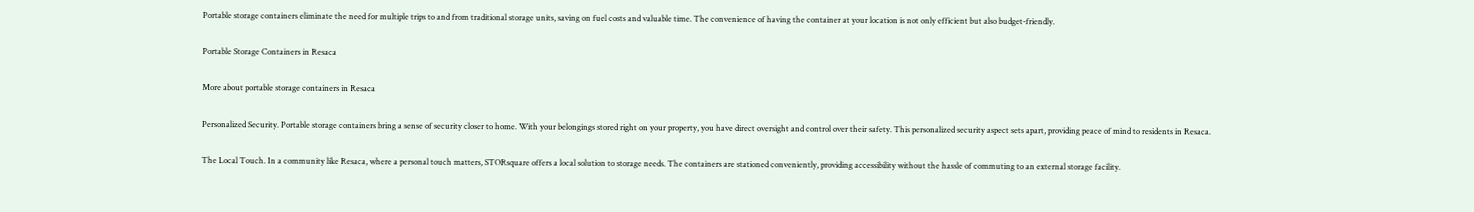Portable storage containers eliminate the need for multiple trips to and from traditional storage units, saving on fuel costs and valuable time. The convenience of having the container at your location is not only efficient but also budget-friendly.

Portable Storage Containers in Resaca

More about portable storage containers in Resaca

Personalized Security. Portable storage containers bring a sense of security closer to home. With your belongings stored right on your property, you have direct oversight and control over their safety. This personalized security aspect sets apart, providing peace of mind to residents in Resaca.

The Local Touch. In a community like Resaca, where a personal touch matters, STORsquare offers a local solution to storage needs. The containers are stationed conveniently, providing accessibility without the hassle of commuting to an external storage facility.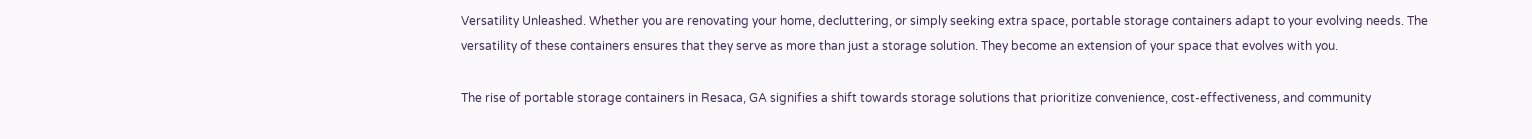Versatility Unleashed. Whether you are renovating your home, decluttering, or simply seeking extra space, portable storage containers adapt to your evolving needs. The versatility of these containers ensures that they serve as more than just a storage solution. They become an extension of your space that evolves with you.

The rise of portable storage containers in Resaca, GA signifies a shift towards storage solutions that prioritize convenience, cost-effectiveness, and community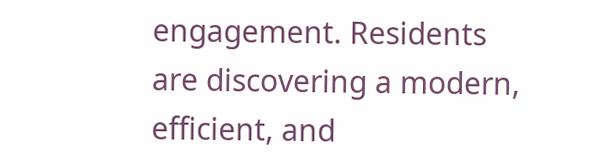engagement. Residents are discovering a modern, efficient, and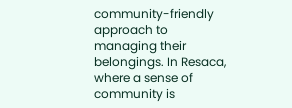community-friendly approach to managing their belongings. In Resaca, where a sense of community is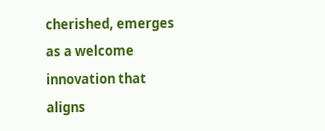cherished, emerges as a welcome innovation that aligns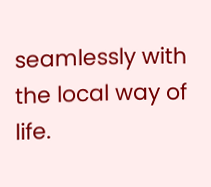seamlessly with the local way of life.